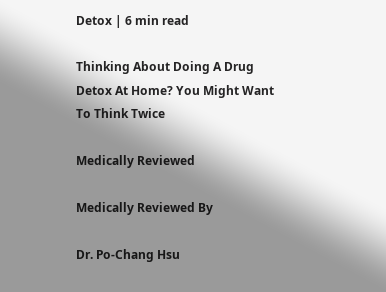Detox | 6 min read

Thinking About Doing A Drug Detox At Home? You Might Want To Think Twice

Medically Reviewed

Medically Reviewed By

Dr. Po-Chang Hsu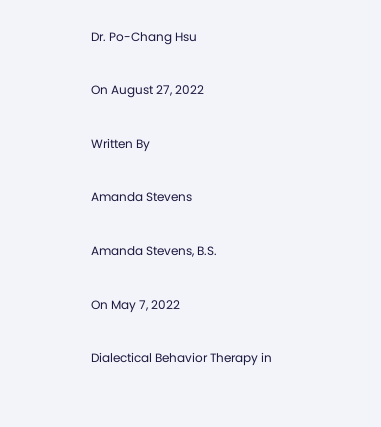Dr. Po-Chang Hsu

On August 27, 2022

Written By

Amanda Stevens

Amanda Stevens, B.S.

On May 7, 2022

Dialectical Behavior Therapy in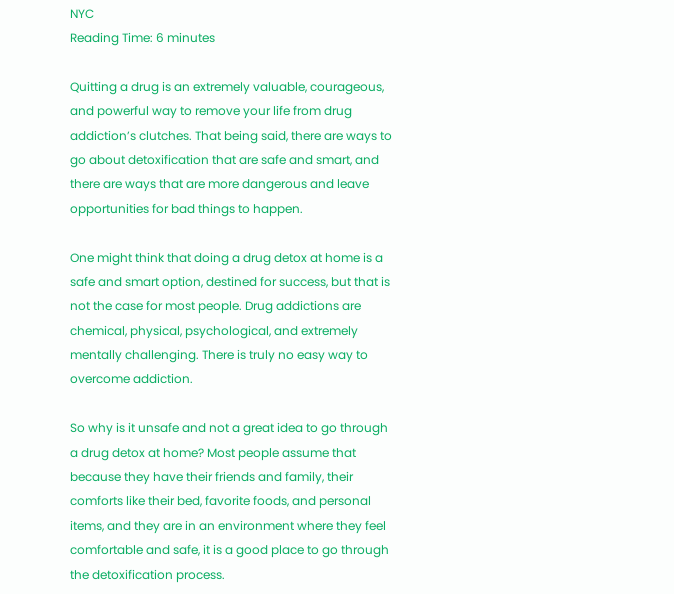NYC
Reading Time: 6 minutes

Quitting a drug is an extremely valuable, courageous, and powerful way to remove your life from drug addiction’s clutches. That being said, there are ways to go about detoxification that are safe and smart, and there are ways that are more dangerous and leave opportunities for bad things to happen.

One might think that doing a drug detox at home is a safe and smart option, destined for success, but that is not the case for most people. Drug addictions are chemical, physical, psychological, and extremely mentally challenging. There is truly no easy way to overcome addiction.

So why is it unsafe and not a great idea to go through a drug detox at home? Most people assume that because they have their friends and family, their comforts like their bed, favorite foods, and personal items, and they are in an environment where they feel comfortable and safe, it is a good place to go through the detoxification process.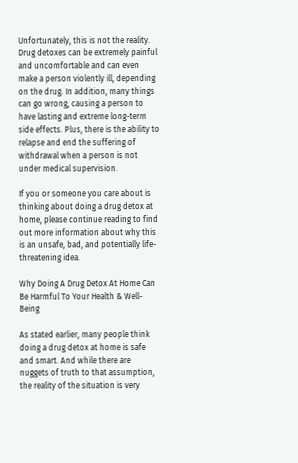Unfortunately, this is not the reality. Drug detoxes can be extremely painful and uncomfortable and can even make a person violently ill, depending on the drug. In addition, many things can go wrong, causing a person to have lasting and extreme long-term side effects. Plus, there is the ability to relapse and end the suffering of withdrawal when a person is not under medical supervision.

If you or someone you care about is thinking about doing a drug detox at home, please continue reading to find out more information about why this is an unsafe, bad, and potentially life-threatening idea.

Why Doing A Drug Detox At Home Can Be Harmful To Your Health & Well-Being

As stated earlier, many people think doing a drug detox at home is safe and smart. And while there are nuggets of truth to that assumption, the reality of the situation is very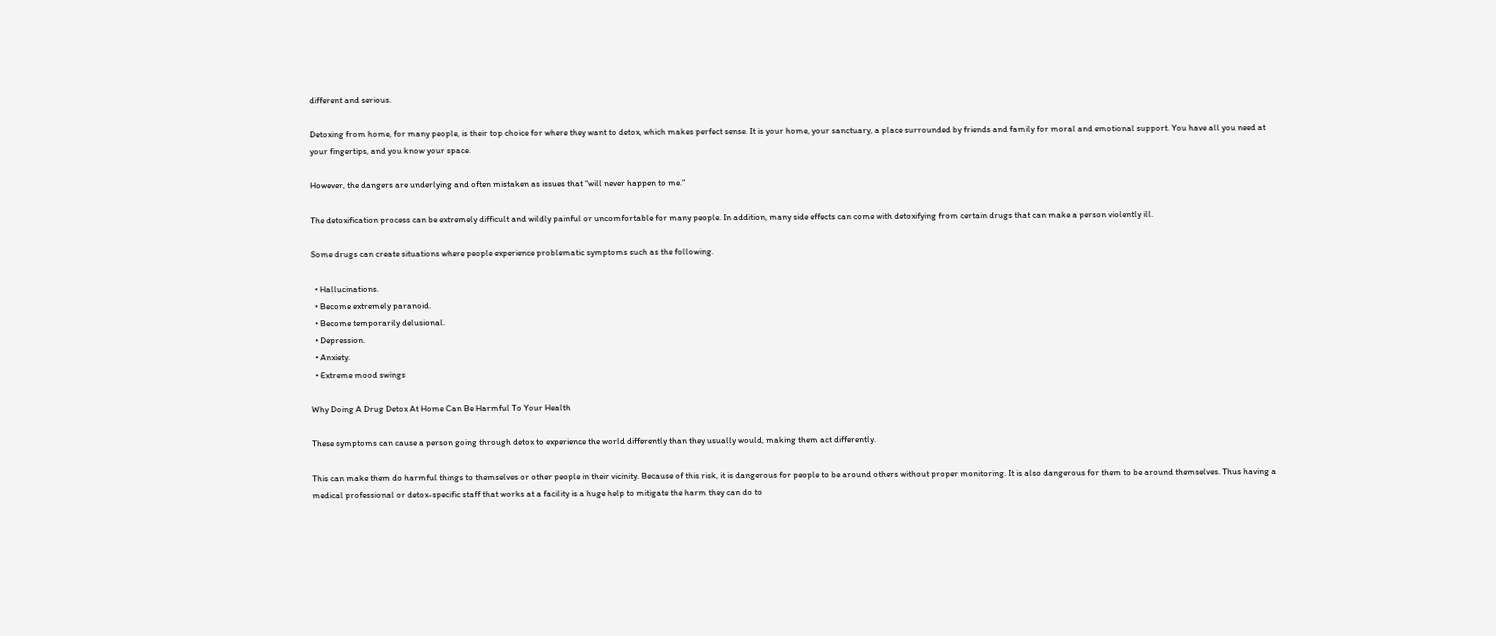different and serious.

Detoxing from home, for many people, is their top choice for where they want to detox, which makes perfect sense. It is your home, your sanctuary, a place surrounded by friends and family for moral and emotional support. You have all you need at your fingertips, and you know your space.

However, the dangers are underlying and often mistaken as issues that “will never happen to me.”

The detoxification process can be extremely difficult and wildly painful or uncomfortable for many people. In addition, many side effects can come with detoxifying from certain drugs that can make a person violently ill.

Some drugs can create situations where people experience problematic symptoms such as the following.

  • Hallucinations.
  • Become extremely paranoid.
  • Become temporarily delusional.
  • Depression.
  • Anxiety.
  • Extreme mood swings

Why Doing A Drug Detox At Home Can Be Harmful To Your Health

These symptoms can cause a person going through detox to experience the world differently than they usually would, making them act differently.

This can make them do harmful things to themselves or other people in their vicinity. Because of this risk, it is dangerous for people to be around others without proper monitoring. It is also dangerous for them to be around themselves. Thus having a medical professional or detox-specific staff that works at a facility is a huge help to mitigate the harm they can do to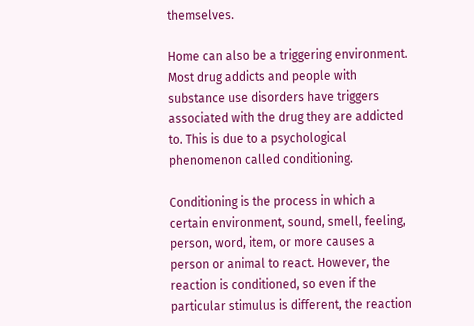themselves.

Home can also be a triggering environment. Most drug addicts and people with substance use disorders have triggers associated with the drug they are addicted to. This is due to a psychological phenomenon called conditioning.

Conditioning is the process in which a certain environment, sound, smell, feeling, person, word, item, or more causes a person or animal to react. However, the reaction is conditioned, so even if the particular stimulus is different, the reaction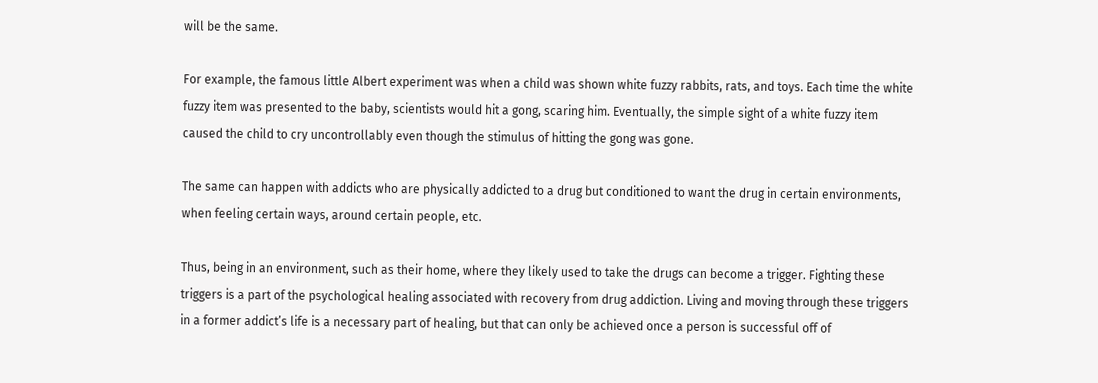will be the same.

For example, the famous little Albert experiment was when a child was shown white fuzzy rabbits, rats, and toys. Each time the white fuzzy item was presented to the baby, scientists would hit a gong, scaring him. Eventually, the simple sight of a white fuzzy item caused the child to cry uncontrollably even though the stimulus of hitting the gong was gone.

The same can happen with addicts who are physically addicted to a drug but conditioned to want the drug in certain environments, when feeling certain ways, around certain people, etc.

Thus, being in an environment, such as their home, where they likely used to take the drugs can become a trigger. Fighting these triggers is a part of the psychological healing associated with recovery from drug addiction. Living and moving through these triggers in a former addict’s life is a necessary part of healing, but that can only be achieved once a person is successful off of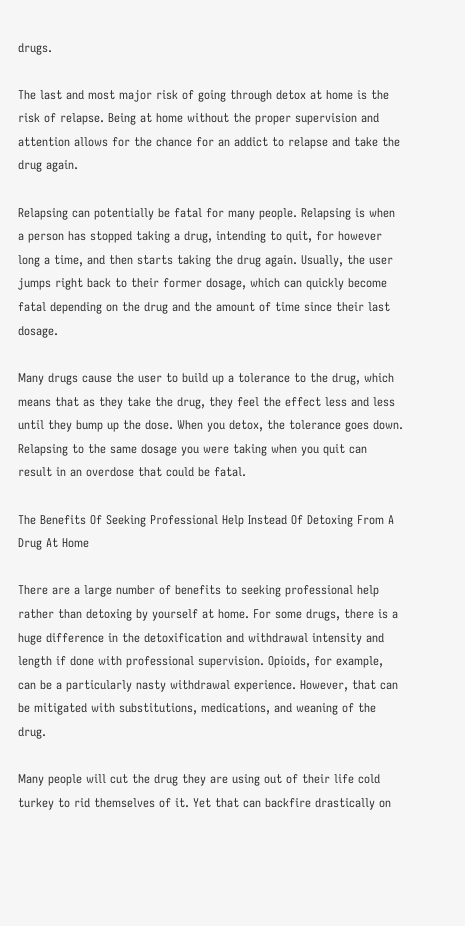drugs.

The last and most major risk of going through detox at home is the risk of relapse. Being at home without the proper supervision and attention allows for the chance for an addict to relapse and take the drug again.

Relapsing can potentially be fatal for many people. Relapsing is when a person has stopped taking a drug, intending to quit, for however long a time, and then starts taking the drug again. Usually, the user jumps right back to their former dosage, which can quickly become fatal depending on the drug and the amount of time since their last dosage.

Many drugs cause the user to build up a tolerance to the drug, which means that as they take the drug, they feel the effect less and less until they bump up the dose. When you detox, the tolerance goes down. Relapsing to the same dosage you were taking when you quit can result in an overdose that could be fatal.

The Benefits Of Seeking Professional Help Instead Of Detoxing From A Drug At Home

There are a large number of benefits to seeking professional help rather than detoxing by yourself at home. For some drugs, there is a huge difference in the detoxification and withdrawal intensity and length if done with professional supervision. Opioids, for example, can be a particularly nasty withdrawal experience. However, that can be mitigated with substitutions, medications, and weaning of the drug.

Many people will cut the drug they are using out of their life cold turkey to rid themselves of it. Yet that can backfire drastically on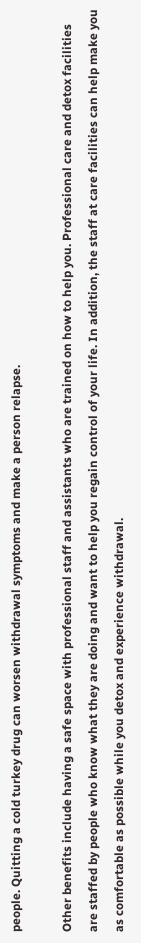people. Quitting a cold turkey drug can worsen withdrawal symptoms and make a person relapse.

Other benefits include having a safe space with professional staff and assistants who are trained on how to help you. Professional care and detox facilities are staffed by people who know what they are doing and want to help you regain control of your life. In addition, the staff at care facilities can help make you as comfortable as possible while you detox and experience withdrawal.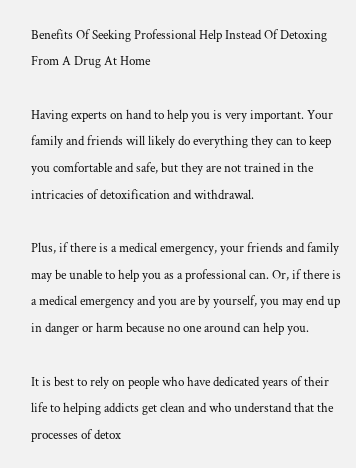Benefits Of Seeking Professional Help Instead Of Detoxing From A Drug At Home

Having experts on hand to help you is very important. Your family and friends will likely do everything they can to keep you comfortable and safe, but they are not trained in the intricacies of detoxification and withdrawal.

Plus, if there is a medical emergency, your friends and family may be unable to help you as a professional can. Or, if there is a medical emergency and you are by yourself, you may end up in danger or harm because no one around can help you.

It is best to rely on people who have dedicated years of their life to helping addicts get clean and who understand that the processes of detox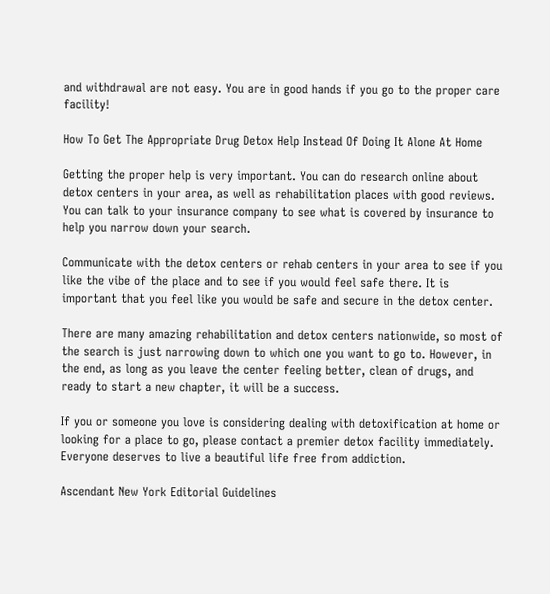and withdrawal are not easy. You are in good hands if you go to the proper care facility!

How To Get The Appropriate Drug Detox Help Instead Of Doing It Alone At Home

Getting the proper help is very important. You can do research online about detox centers in your area, as well as rehabilitation places with good reviews. You can talk to your insurance company to see what is covered by insurance to help you narrow down your search.

Communicate with the detox centers or rehab centers in your area to see if you like the vibe of the place and to see if you would feel safe there. It is important that you feel like you would be safe and secure in the detox center.

There are many amazing rehabilitation and detox centers nationwide, so most of the search is just narrowing down to which one you want to go to. However, in the end, as long as you leave the center feeling better, clean of drugs, and ready to start a new chapter, it will be a success.

If you or someone you love is considering dealing with detoxification at home or looking for a place to go, please contact a premier detox facility immediately. Everyone deserves to live a beautiful life free from addiction.

Ascendant New York Editorial Guidelines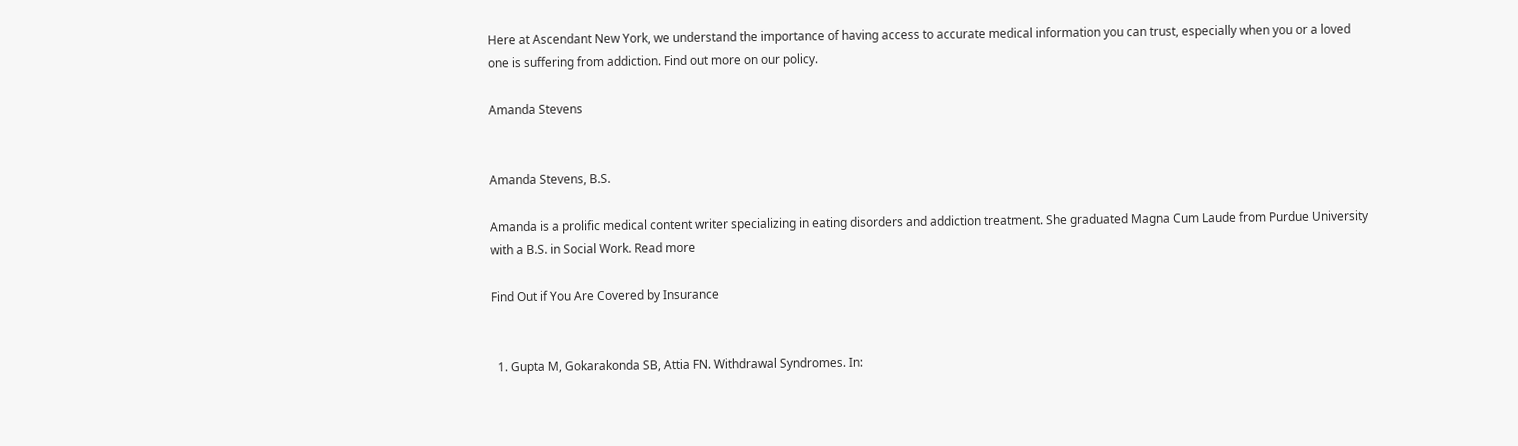Here at Ascendant New York, we understand the importance of having access to accurate medical information you can trust, especially when you or a loved one is suffering from addiction. Find out more on our policy.

Amanda Stevens


Amanda Stevens, B.S.

Amanda is a prolific medical content writer specializing in eating disorders and addiction treatment. She graduated Magna Cum Laude from Purdue University with a B.S. in Social Work. Read more

Find Out if You Are Covered by Insurance


  1. Gupta M, Gokarakonda SB, Attia FN. Withdrawal Syndromes. In: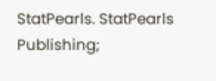StatPearls. StatPearls Publishing;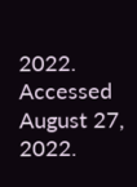2022. Accessed August 27, 2022.